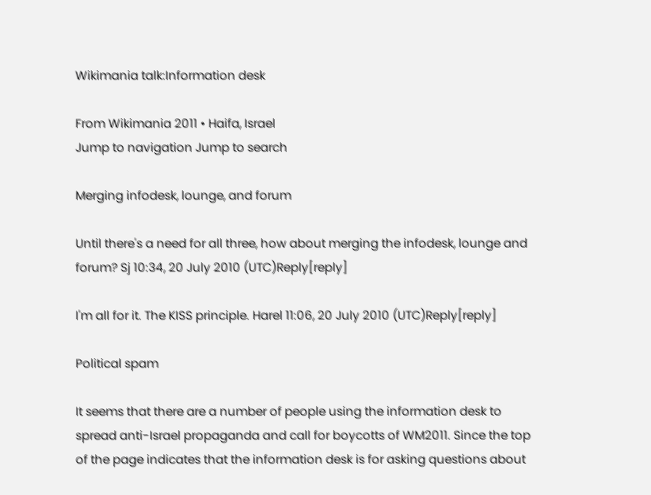Wikimania talk:Information desk

From Wikimania 2011 • Haifa, Israel
Jump to navigation Jump to search

Merging infodesk, lounge, and forum

Until there's a need for all three, how about merging the infodesk, lounge and forum? Sj 10:34, 20 July 2010 (UTC)Reply[reply]

I'm all for it. The KISS principle. Harel 11:06, 20 July 2010 (UTC)Reply[reply]

Political spam

It seems that there are a number of people using the information desk to spread anti-Israel propaganda and call for boycotts of WM2011. Since the top of the page indicates that the information desk is for asking questions about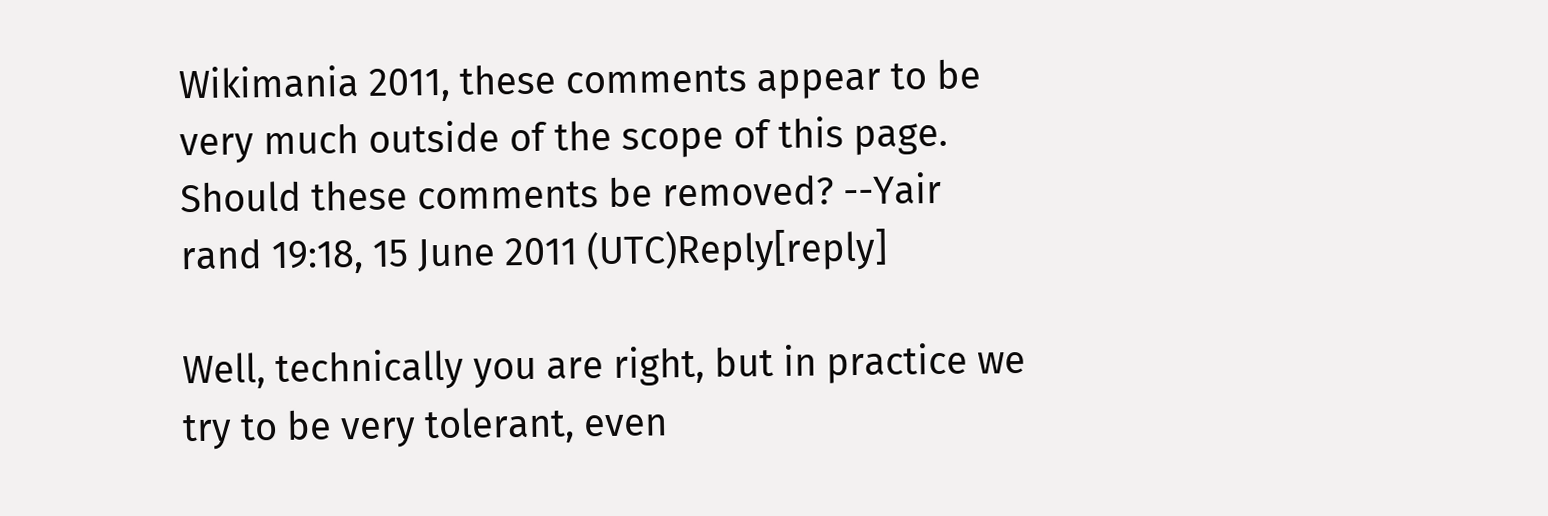Wikimania 2011, these comments appear to be very much outside of the scope of this page. Should these comments be removed? --Yair rand 19:18, 15 June 2011 (UTC)Reply[reply]

Well, technically you are right, but in practice we try to be very tolerant, even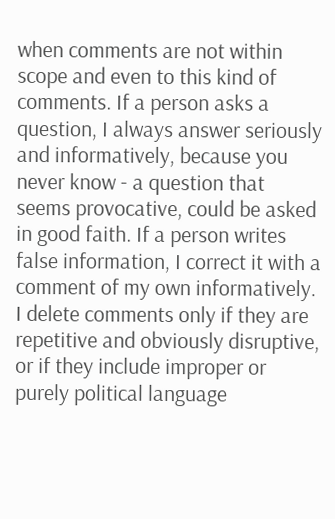when comments are not within scope and even to this kind of comments. If a person asks a question, I always answer seriously and informatively, because you never know - a question that seems provocative, could be asked in good faith. If a person writes false information, I correct it with a comment of my own informatively. I delete comments only if they are repetitive and obviously disruptive, or if they include improper or purely political language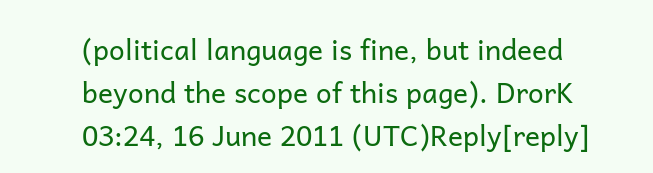(political language is fine, but indeed beyond the scope of this page). DrorK 03:24, 16 June 2011 (UTC)Reply[reply]